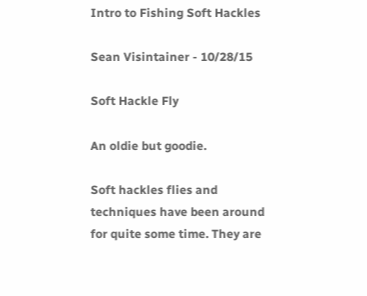Intro to Fishing Soft Hackles

Sean Visintainer - 10/28/15

Soft Hackle Fly

An oldie but goodie.

Soft hackles flies and techniques have been around for quite some time. They are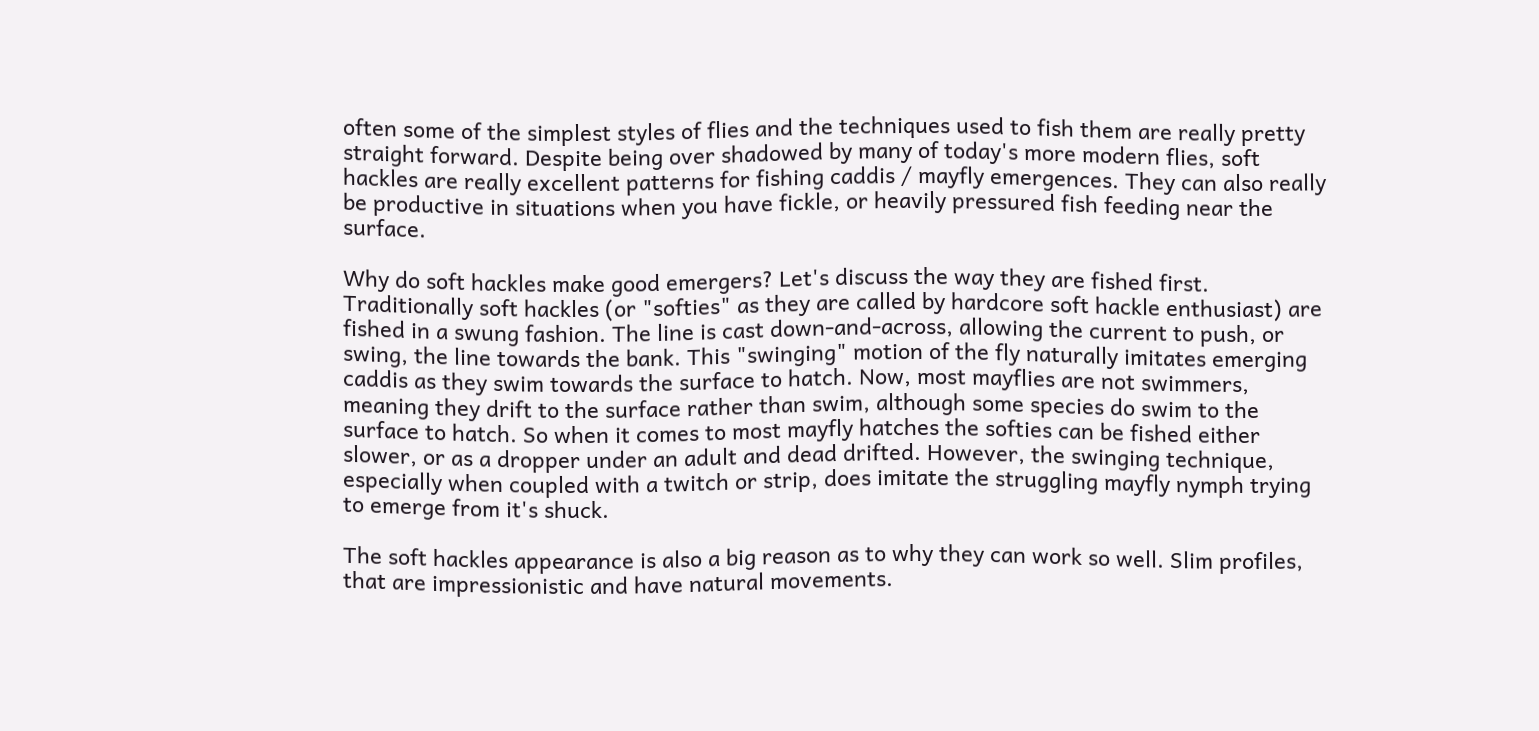often some of the simplest styles of flies and the techniques used to fish them are really pretty straight forward. Despite being over shadowed by many of today's more modern flies, soft hackles are really excellent patterns for fishing caddis / mayfly emergences. They can also really be productive in situations when you have fickle, or heavily pressured fish feeding near the surface.

Why do soft hackles make good emergers? Let's discuss the way they are fished first. Traditionally soft hackles (or "softies" as they are called by hardcore soft hackle enthusiast) are fished in a swung fashion. The line is cast down-and-across, allowing the current to push, or swing, the line towards the bank. This "swinging" motion of the fly naturally imitates emerging caddis as they swim towards the surface to hatch. Now, most mayflies are not swimmers, meaning they drift to the surface rather than swim, although some species do swim to the surface to hatch. So when it comes to most mayfly hatches the softies can be fished either slower, or as a dropper under an adult and dead drifted. However, the swinging technique, especially when coupled with a twitch or strip, does imitate the struggling mayfly nymph trying to emerge from it's shuck.

The soft hackles appearance is also a big reason as to why they can work so well. Slim profiles, that are impressionistic and have natural movements.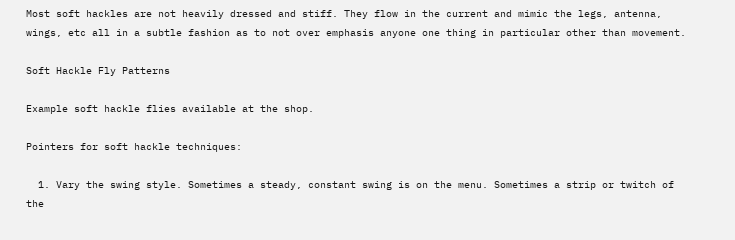Most soft hackles are not heavily dressed and stiff. They flow in the current and mimic the legs, antenna, wings, etc all in a subtle fashion as to not over emphasis anyone one thing in particular other than movement.

Soft Hackle Fly Patterns

Example soft hackle flies available at the shop.

Pointers for soft hackle techniques:

  1. Vary the swing style. Sometimes a steady, constant swing is on the menu. Sometimes a strip or twitch of the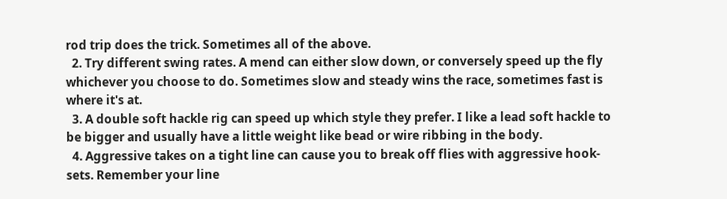rod trip does the trick. Sometimes all of the above.
  2. Try different swing rates. A mend can either slow down, or conversely speed up the fly whichever you choose to do. Sometimes slow and steady wins the race, sometimes fast is where it's at.
  3. A double soft hackle rig can speed up which style they prefer. I like a lead soft hackle to be bigger and usually have a little weight like bead or wire ribbing in the body.
  4. Aggressive takes on a tight line can cause you to break off flies with aggressive hook-sets. Remember your line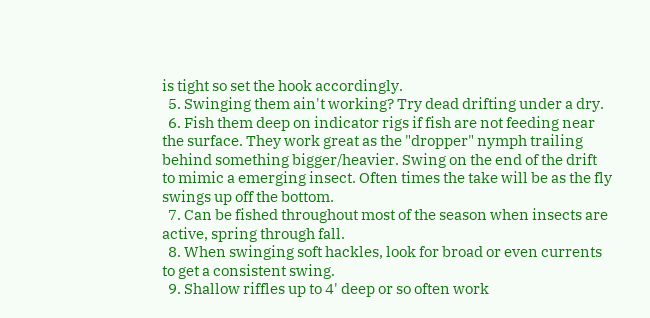is tight so set the hook accordingly.
  5. Swinging them ain't working? Try dead drifting under a dry.
  6. Fish them deep on indicator rigs if fish are not feeding near the surface. They work great as the "dropper" nymph trailing behind something bigger/heavier. Swing on the end of the drift to mimic a emerging insect. Often times the take will be as the fly swings up off the bottom.
  7. Can be fished throughout most of the season when insects are active, spring through fall.
  8. When swinging soft hackles, look for broad or even currents to get a consistent swing.
  9. Shallow riffles up to 4' deep or so often work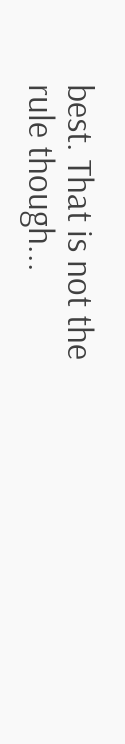best. That is not the rule though...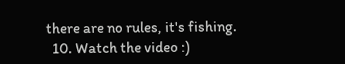there are no rules, it's fishing.
  10. Watch the video :)